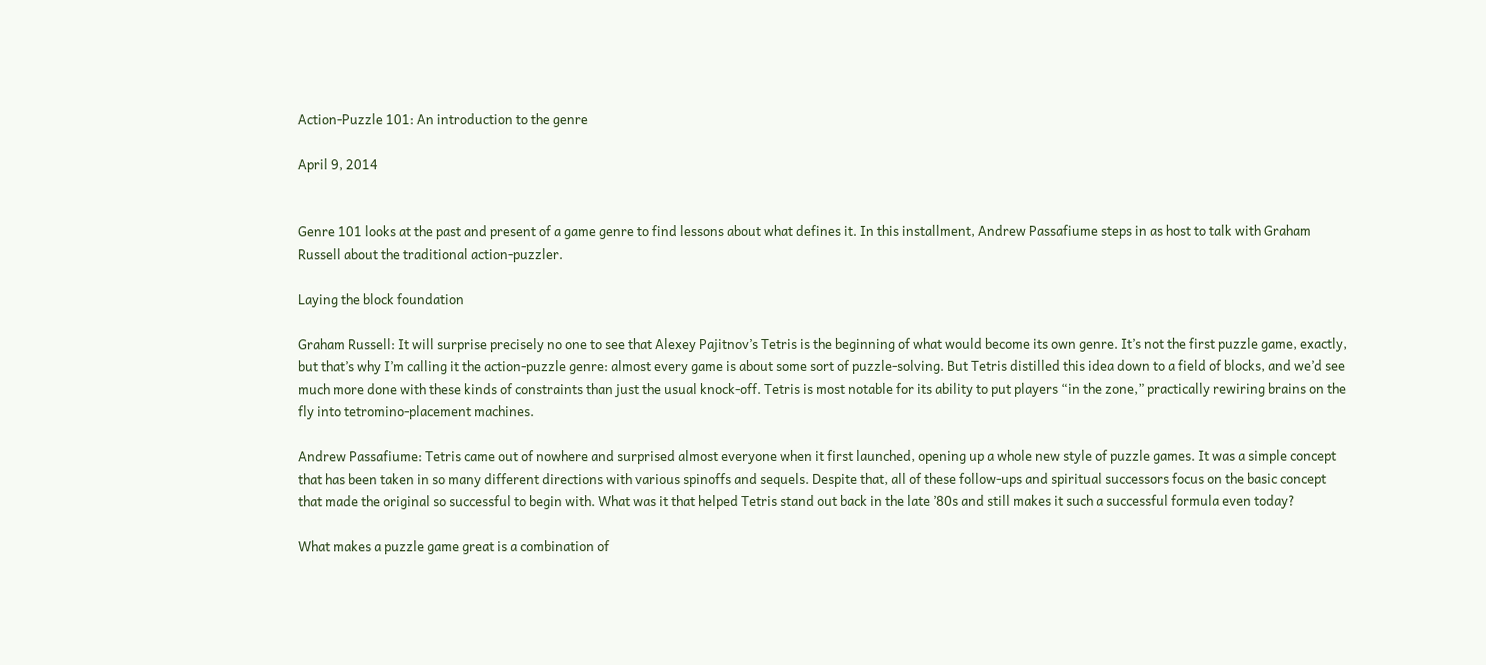Action-Puzzle 101: An introduction to the genre

April 9, 2014


Genre 101 looks at the past and present of a game genre to find lessons about what defines it. In this installment, Andrew Passafiume steps in as host to talk with Graham Russell about the traditional action-puzzler.

Laying the block foundation

Graham Russell: It will surprise precisely no one to see that Alexey Pajitnov’s Tetris is the beginning of what would become its own genre. It’s not the first puzzle game, exactly, but that’s why I’m calling it the action-puzzle genre: almost every game is about some sort of puzzle-solving. But Tetris distilled this idea down to a field of blocks, and we’d see much more done with these kinds of constraints than just the usual knock-off. Tetris is most notable for its ability to put players “in the zone,” practically rewiring brains on the fly into tetromino-placement machines.

Andrew Passafiume: Tetris came out of nowhere and surprised almost everyone when it first launched, opening up a whole new style of puzzle games. It was a simple concept that has been taken in so many different directions with various spinoffs and sequels. Despite that, all of these follow-ups and spiritual successors focus on the basic concept that made the original so successful to begin with. What was it that helped Tetris stand out back in the late ’80s and still makes it such a successful formula even today?

What makes a puzzle game great is a combination of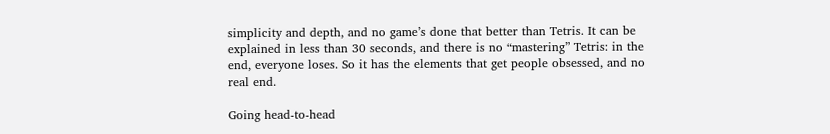simplicity and depth, and no game’s done that better than Tetris. It can be explained in less than 30 seconds, and there is no “mastering” Tetris: in the end, everyone loses. So it has the elements that get people obsessed, and no real end.

Going head-to-head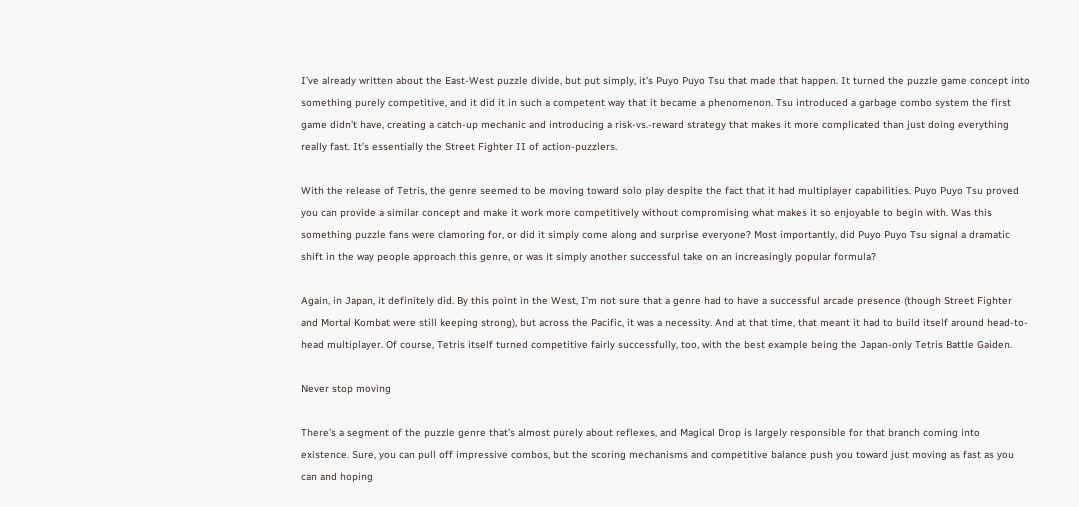I’ve already written about the East-West puzzle divide, but put simply, it’s Puyo Puyo Tsu that made that happen. It turned the puzzle game concept into something purely competitive, and it did it in such a competent way that it became a phenomenon. Tsu introduced a garbage combo system the first game didn’t have, creating a catch-up mechanic and introducing a risk-vs.-reward strategy that makes it more complicated than just doing everything really fast. It’s essentially the Street Fighter II of action-puzzlers.

With the release of Tetris, the genre seemed to be moving toward solo play despite the fact that it had multiplayer capabilities. Puyo Puyo Tsu proved you can provide a similar concept and make it work more competitively without compromising what makes it so enjoyable to begin with. Was this something puzzle fans were clamoring for, or did it simply come along and surprise everyone? Most importantly, did Puyo Puyo Tsu signal a dramatic shift in the way people approach this genre, or was it simply another successful take on an increasingly popular formula?

Again, in Japan, it definitely did. By this point in the West, I’m not sure that a genre had to have a successful arcade presence (though Street Fighter and Mortal Kombat were still keeping strong), but across the Pacific, it was a necessity. And at that time, that meant it had to build itself around head-to-head multiplayer. Of course, Tetris itself turned competitive fairly successfully, too, with the best example being the Japan-only Tetris Battle Gaiden.

Never stop moving

There’s a segment of the puzzle genre that’s almost purely about reflexes, and Magical Drop is largely responsible for that branch coming into existence. Sure, you can pull off impressive combos, but the scoring mechanisms and competitive balance push you toward just moving as fast as you can and hoping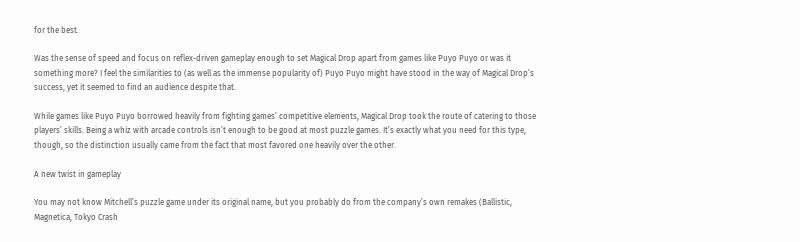for the best.

Was the sense of speed and focus on reflex-driven gameplay enough to set Magical Drop apart from games like Puyo Puyo or was it something more? I feel the similarities to (as well as the immense popularity of) Puyo Puyo might have stood in the way of Magical Drop’s success, yet it seemed to find an audience despite that.

While games like Puyo Puyo borrowed heavily from fighting games’ competitive elements, Magical Drop took the route of catering to those players’ skills. Being a whiz with arcade controls isn’t enough to be good at most puzzle games. It’s exactly what you need for this type, though, so the distinction usually came from the fact that most favored one heavily over the other.

A new twist in gameplay

You may not know Mitchell’s puzzle game under its original name, but you probably do from the company’s own remakes (Ballistic, Magnetica, Tokyo Crash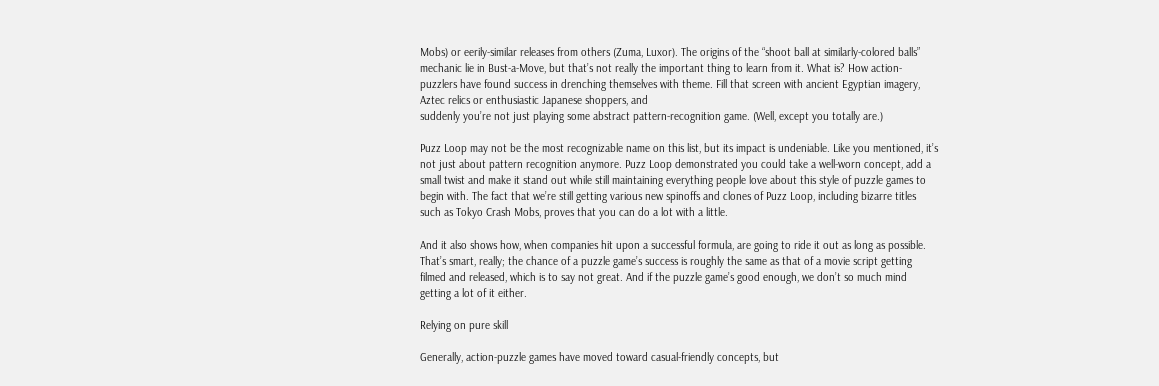Mobs) or eerily-similar releases from others (Zuma, Luxor). The origins of the “shoot ball at similarly-colored balls” mechanic lie in Bust-a-Move, but that’s not really the important thing to learn from it. What is? How action-puzzlers have found success in drenching themselves with theme. Fill that screen with ancient Egyptian imagery, Aztec relics or enthusiastic Japanese shoppers, and
suddenly you’re not just playing some abstract pattern-recognition game. (Well, except you totally are.)

Puzz Loop may not be the most recognizable name on this list, but its impact is undeniable. Like you mentioned, it’s not just about pattern recognition anymore. Puzz Loop demonstrated you could take a well-worn concept, add a small twist and make it stand out while still maintaining everything people love about this style of puzzle games to begin with. The fact that we’re still getting various new spinoffs and clones of Puzz Loop, including bizarre titles such as Tokyo Crash Mobs, proves that you can do a lot with a little.

And it also shows how, when companies hit upon a successful formula, are going to ride it out as long as possible. That’s smart, really; the chance of a puzzle game’s success is roughly the same as that of a movie script getting filmed and released, which is to say not great. And if the puzzle game’s good enough, we don’t so much mind getting a lot of it either.

Relying on pure skill

Generally, action-puzzle games have moved toward casual-friendly concepts, but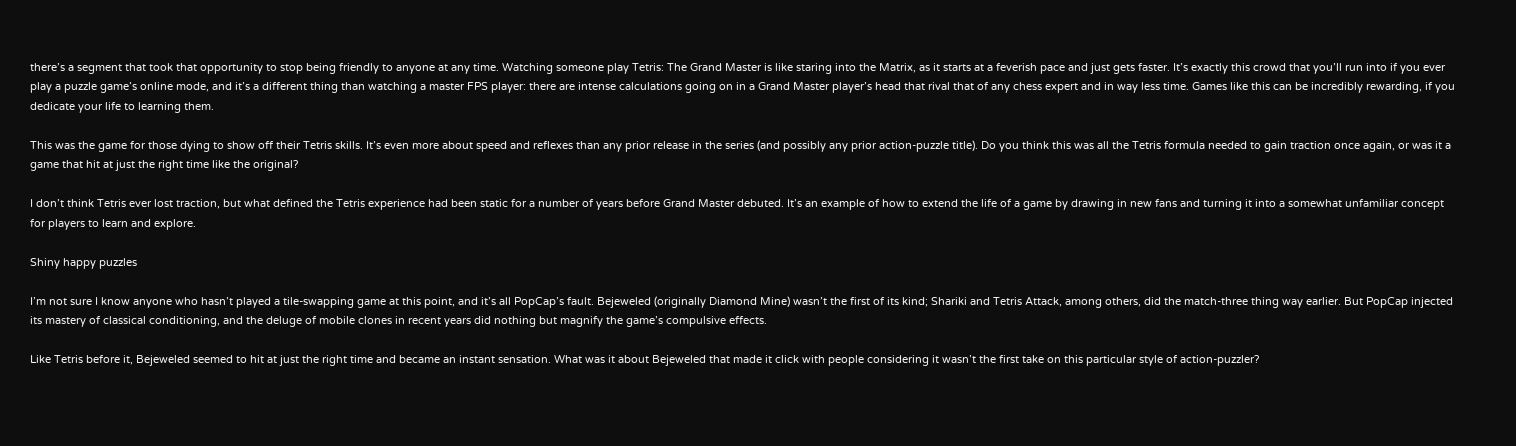there’s a segment that took that opportunity to stop being friendly to anyone at any time. Watching someone play Tetris: The Grand Master is like staring into the Matrix, as it starts at a feverish pace and just gets faster. It’s exactly this crowd that you’ll run into if you ever play a puzzle game’s online mode, and it’s a different thing than watching a master FPS player: there are intense calculations going on in a Grand Master player’s head that rival that of any chess expert and in way less time. Games like this can be incredibly rewarding, if you dedicate your life to learning them.

This was the game for those dying to show off their Tetris skills. It’s even more about speed and reflexes than any prior release in the series (and possibly any prior action-puzzle title). Do you think this was all the Tetris formula needed to gain traction once again, or was it a game that hit at just the right time like the original?

I don’t think Tetris ever lost traction, but what defined the Tetris experience had been static for a number of years before Grand Master debuted. It’s an example of how to extend the life of a game by drawing in new fans and turning it into a somewhat unfamiliar concept for players to learn and explore.

Shiny happy puzzles

I’m not sure I know anyone who hasn’t played a tile-swapping game at this point, and it’s all PopCap’s fault. Bejeweled (originally Diamond Mine) wasn’t the first of its kind; Shariki and Tetris Attack, among others, did the match-three thing way earlier. But PopCap injected its mastery of classical conditioning, and the deluge of mobile clones in recent years did nothing but magnify the game’s compulsive effects.

Like Tetris before it, Bejeweled seemed to hit at just the right time and became an instant sensation. What was it about Bejeweled that made it click with people considering it wasn’t the first take on this particular style of action-puzzler?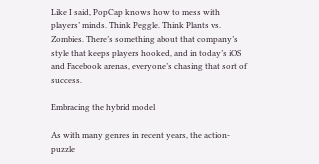Like I said, PopCap knows how to mess with players’ minds. Think Peggle. Think Plants vs. Zombies. There’s something about that company’s style that keeps players hooked, and in today’s iOS and Facebook arenas, everyone’s chasing that sort of success.

Embracing the hybrid model

As with many genres in recent years, the action-puzzle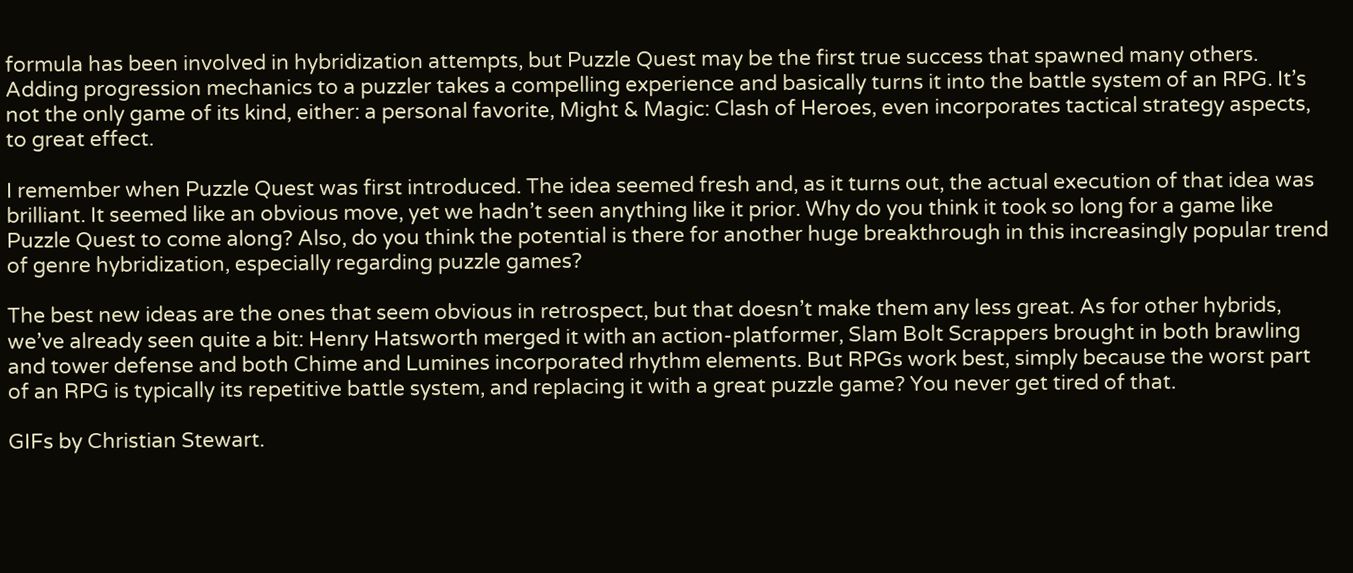formula has been involved in hybridization attempts, but Puzzle Quest may be the first true success that spawned many others. Adding progression mechanics to a puzzler takes a compelling experience and basically turns it into the battle system of an RPG. It’s not the only game of its kind, either: a personal favorite, Might & Magic: Clash of Heroes, even incorporates tactical strategy aspects, to great effect.

I remember when Puzzle Quest was first introduced. The idea seemed fresh and, as it turns out, the actual execution of that idea was brilliant. It seemed like an obvious move, yet we hadn’t seen anything like it prior. Why do you think it took so long for a game like Puzzle Quest to come along? Also, do you think the potential is there for another huge breakthrough in this increasingly popular trend of genre hybridization, especially regarding puzzle games?

The best new ideas are the ones that seem obvious in retrospect, but that doesn’t make them any less great. As for other hybrids, we’ve already seen quite a bit: Henry Hatsworth merged it with an action-platformer, Slam Bolt Scrappers brought in both brawling and tower defense and both Chime and Lumines incorporated rhythm elements. But RPGs work best, simply because the worst part of an RPG is typically its repetitive battle system, and replacing it with a great puzzle game? You never get tired of that.

GIFs by Christian Stewart.